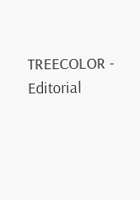TREECOLOR - Editorial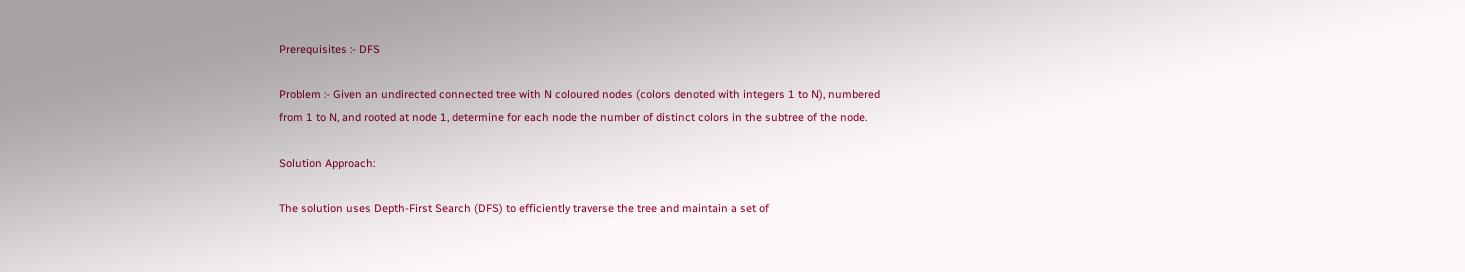Prerequisites :- DFS

Problem :- Given an undirected connected tree with N coloured nodes (colors denoted with integers 1 to N), numbered from 1 to N, and rooted at node 1, determine for each node the number of distinct colors in the subtree of the node.

Solution Approach:

The solution uses Depth-First Search (DFS) to efficiently traverse the tree and maintain a set of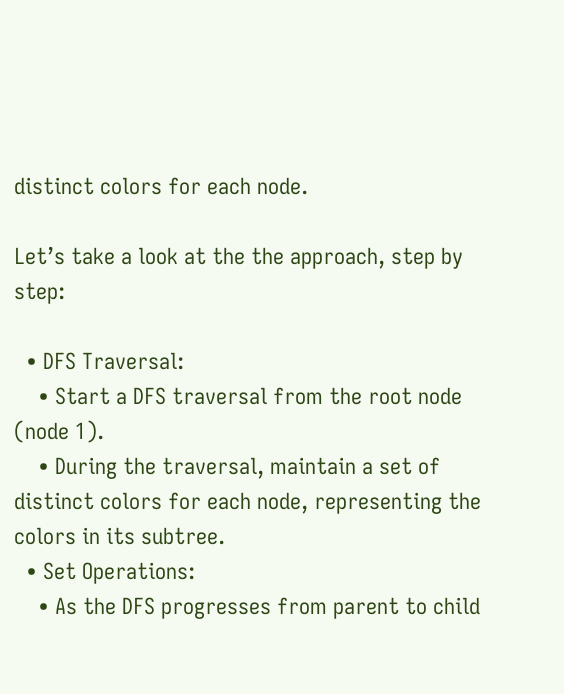distinct colors for each node.

Let’s take a look at the the approach, step by step:

  • DFS Traversal:
    • Start a DFS traversal from the root node (node 1).
    • During the traversal, maintain a set of distinct colors for each node, representing the colors in its subtree.
  • Set Operations:
    • As the DFS progresses from parent to child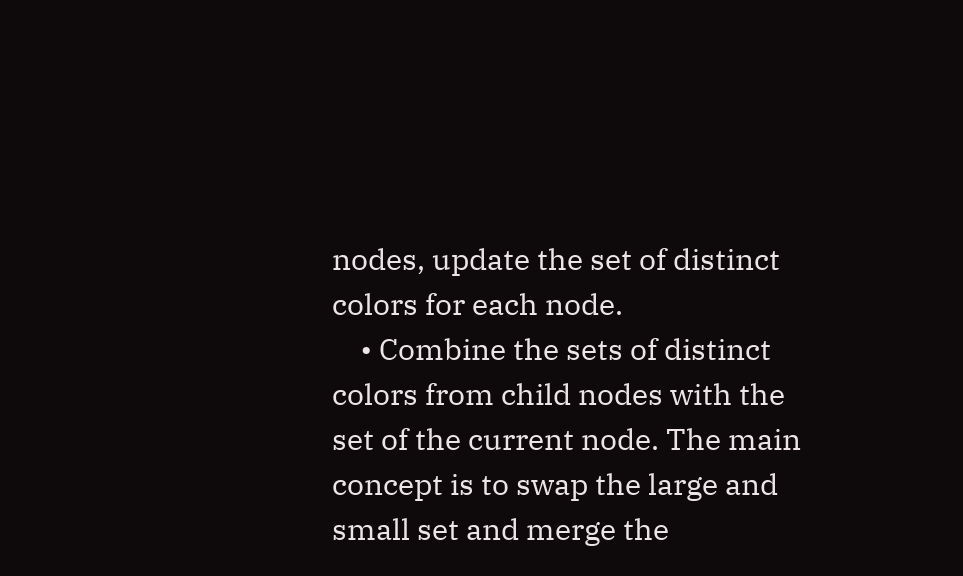nodes, update the set of distinct colors for each node.
    • Combine the sets of distinct colors from child nodes with the set of the current node. The main concept is to swap the large and small set and merge the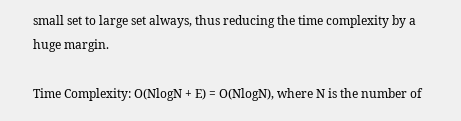small set to large set always, thus reducing the time complexity by a huge margin.

Time Complexity: O(NlogN + E) = O(NlogN), where N is the number of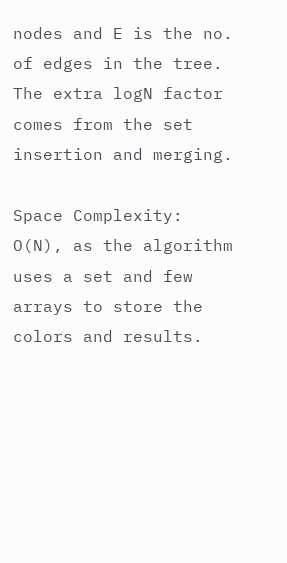nodes and E is the no. of edges in the tree. The extra logN factor comes from the set insertion and merging.

Space Complexity: O(N), as the algorithm uses a set and few arrays to store the colors and results.